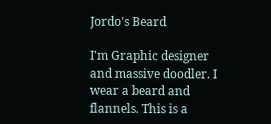Jordo's Beard

I'm Graphic designer and massive doodler. I wear a beard and flannels. This is a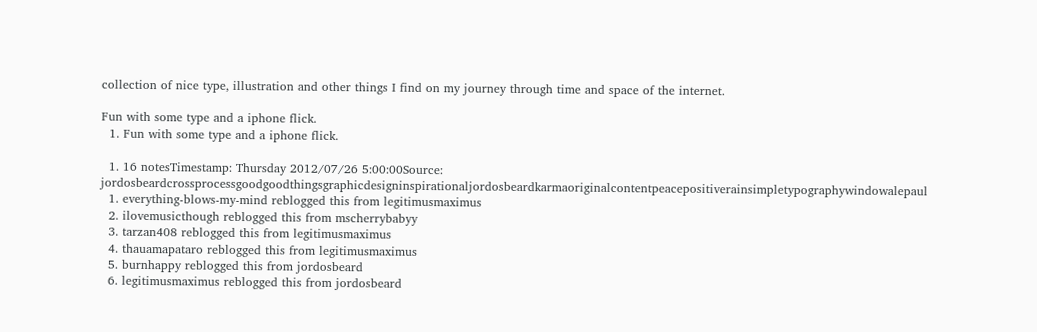collection of nice type, illustration and other things I find on my journey through time and space of the internet.

Fun with some type and a iphone flick.
  1. Fun with some type and a iphone flick.

  1. 16 notesTimestamp: Thursday 2012/07/26 5:00:00Source: jordosbeardcrossprocessgoodgoodthingsgraphicdesigninspirationaljordosbeardkarmaoriginalcontentpeacepositiverainsimpletypographywindowalepaul
  1. everything-blows-my-mind reblogged this from legitimusmaximus
  2. ilovemusicthough reblogged this from mscherrybabyy
  3. tarzan408 reblogged this from legitimusmaximus
  4. thauamapataro reblogged this from legitimusmaximus
  5. burnhappy reblogged this from jordosbeard
  6. legitimusmaximus reblogged this from jordosbeard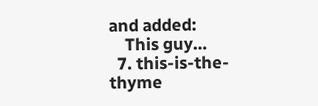and added:
    This guy…
  7. this-is-the-thyme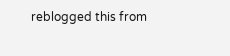reblogged this from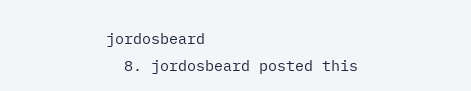jordosbeard
  8. jordosbeard posted this